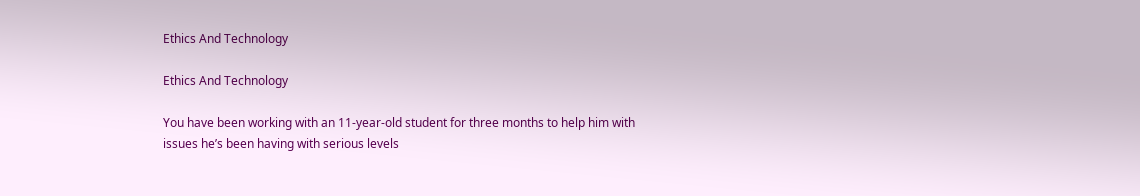Ethics And Technology

Ethics And Technology

You have been working with an 11-year-old student for three months to help him with issues he’s been having with serious levels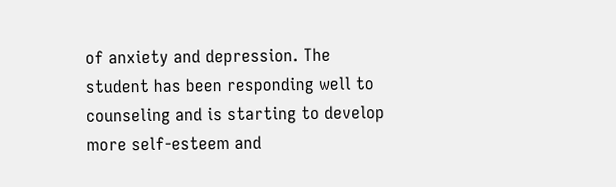of anxiety and depression. The student has been responding well to counseling and is starting to develop more self-esteem and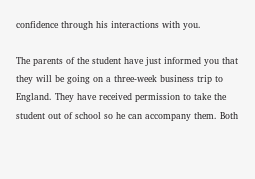confidence through his interactions with you.

The parents of the student have just informed you that they will be going on a three-week business trip to England. They have received permission to take the student out of school so he can accompany them. Both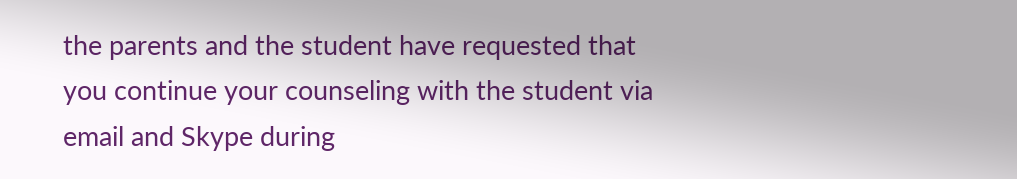the parents and the student have requested that you continue your counseling with the student via email and Skype during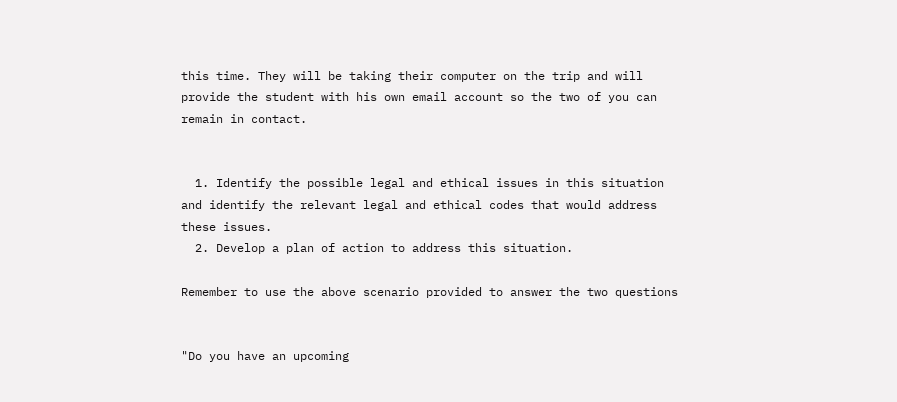this time. They will be taking their computer on the trip and will provide the student with his own email account so the two of you can remain in contact.


  1. Identify the possible legal and ethical issues in this situation and identify the relevant legal and ethical codes that would address these issues.
  2. Develop a plan of action to address this situation.

Remember to use the above scenario provided to answer the two questions


"Do you have an upcoming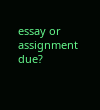essay or assignment due?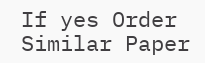If yes Order Similar Paper